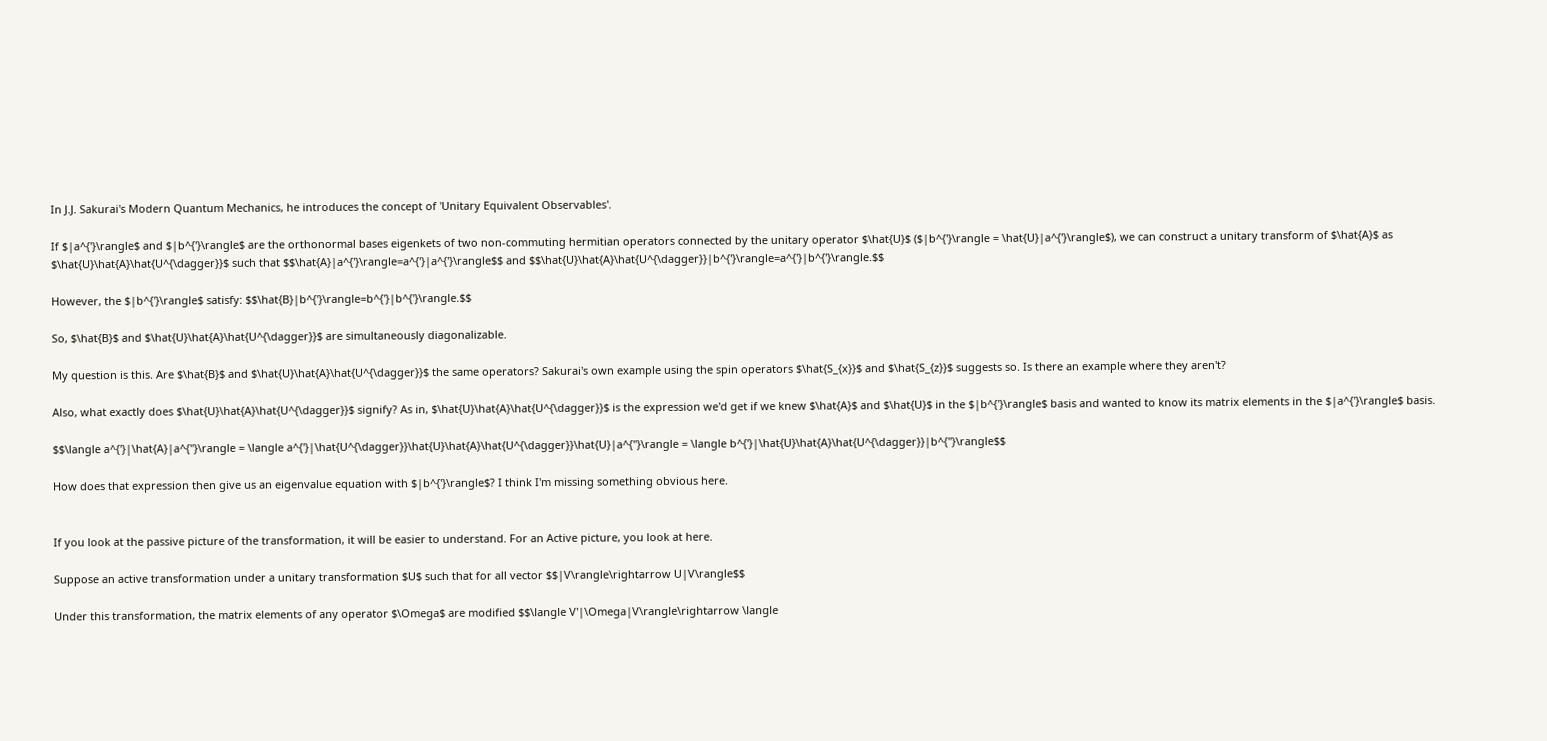In J.J. Sakurai's Modern Quantum Mechanics, he introduces the concept of 'Unitary Equivalent Observables'.

If $|a^{'}\rangle$ and $|b^{'}\rangle$ are the orthonormal bases eigenkets of two non-commuting hermitian operators connected by the unitary operator $\hat{U}$ ($|b^{'}\rangle = \hat{U}|a^{'}\rangle$), we can construct a unitary transform of $\hat{A}$ as $\hat{U}\hat{A}\hat{U^{\dagger}}$ such that $$\hat{A}|a^{'}\rangle=a^{'}|a^{'}\rangle$$ and $$\hat{U}\hat{A}\hat{U^{\dagger}}|b^{'}\rangle=a^{'}|b^{'}\rangle.$$

However, the $|b^{'}\rangle$ satisfy: $$\hat{B}|b^{'}\rangle=b^{'}|b^{'}\rangle.$$

So, $\hat{B}$ and $\hat{U}\hat{A}\hat{U^{\dagger}}$ are simultaneously diagonalizable.

My question is this. Are $\hat{B}$ and $\hat{U}\hat{A}\hat{U^{\dagger}}$ the same operators? Sakurai's own example using the spin operators $\hat{S_{x}}$ and $\hat{S_{z}}$ suggests so. Is there an example where they aren't?

Also, what exactly does $\hat{U}\hat{A}\hat{U^{\dagger}}$ signify? As in, $\hat{U}\hat{A}\hat{U^{\dagger}}$ is the expression we'd get if we knew $\hat{A}$ and $\hat{U}$ in the $|b^{'}\rangle$ basis and wanted to know its matrix elements in the $|a^{'}\rangle$ basis.

$$\langle a^{'}|\hat{A}|a^{''}\rangle = \langle a^{'}|\hat{U^{\dagger}}\hat{U}\hat{A}\hat{U^{\dagger}}\hat{U}|a^{''}\rangle = \langle b^{'}|\hat{U}\hat{A}\hat{U^{\dagger}}|b^{''}\rangle$$

How does that expression then give us an eigenvalue equation with $|b^{'}\rangle$? I think I'm missing something obvious here.


If you look at the passive picture of the transformation, it will be easier to understand. For an Active picture, you look at here.

Suppose an active transformation under a unitary transformation $U$ such that for all vector $$|V\rangle\rightarrow U|V\rangle$$

Under this transformation, the matrix elements of any operator $\Omega$ are modified $$\langle V'|\Omega|V\rangle\rightarrow \langle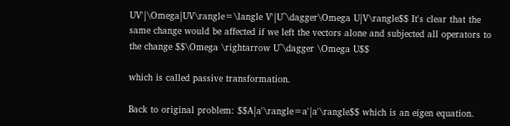UV'|\Omega|UV\rangle=\langle V'|U^\dagger\Omega U|V\rangle$$ It's clear that the same change would be affected if we left the vectors alone and subjected all operators to the change $$\Omega \rightarrow U^\dagger \Omega U$$

which is called passive transformation.

Back to original problem: $$A|a'\rangle=a'|a'\rangle$$ which is an eigen equation.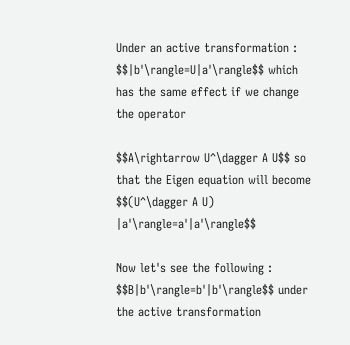Under an active transformation : $$|b'\rangle=U|a'\rangle$$ which has the same effect if we change the operator

$$A\rightarrow U^\dagger A U$$ so that the Eigen equation will become $$(U^\dagger A U) |a'\rangle=a'|a'\rangle$$

Now let's see the following : $$B|b'\rangle=b'|b'\rangle$$ under the active transformation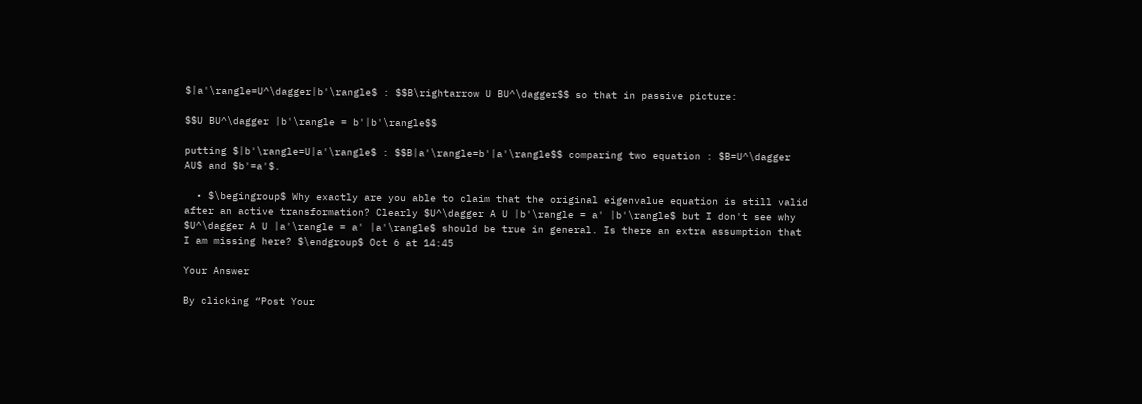$|a'\rangle=U^\dagger|b'\rangle$ : $$B\rightarrow U BU^\dagger$$ so that in passive picture:

$$U BU^\dagger |b'\rangle = b'|b'\rangle$$

putting $|b'\rangle=U|a'\rangle$ : $$B|a'\rangle=b'|a'\rangle$$ comparing two equation : $B=U^\dagger AU$ and $b'=a'$.

  • $\begingroup$ Why exactly are you able to claim that the original eigenvalue equation is still valid after an active transformation? Clearly $U^\dagger A U |b'\rangle = a' |b'\rangle$ but I don't see why $U^\dagger A U |a'\rangle = a' |a'\rangle$ should be true in general. Is there an extra assumption that I am missing here? $\endgroup$ Oct 6 at 14:45

Your Answer

By clicking “Post Your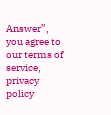Answer”, you agree to our terms of service, privacy policy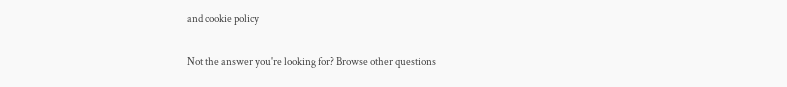and cookie policy

Not the answer you're looking for? Browse other questions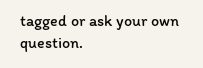tagged or ask your own question.